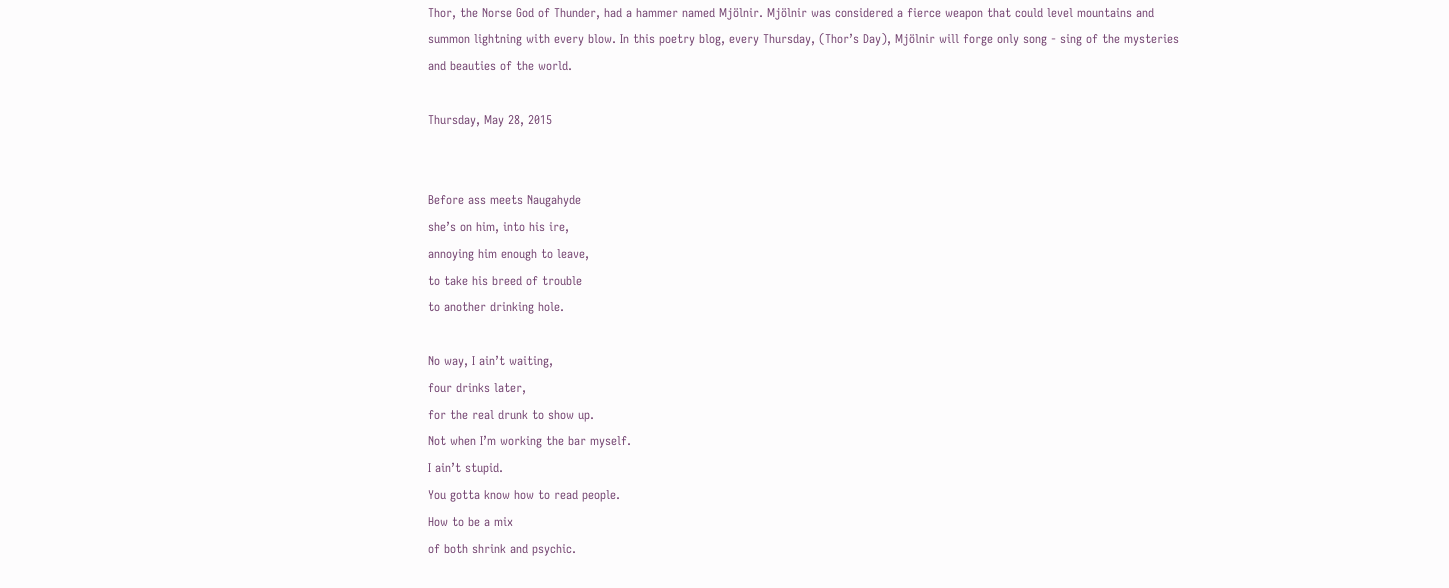Thor, the Norse God of Thunder, had a hammer named Mjölnir. Mjölnir was considered a fierce weapon that could level mountains and summon lightning with every blow. In this poetry blog, every Thursday, (Thor’s Day), Mjölnir will forge only song - sing of the mysteries and beauties of the world.

Thursday, May 28, 2015


Before ass meets Naugahyde
she’s on him, into his ire,
annoying him enough to leave,
to take his breed of trouble
to another drinking hole.

No way, I ain’t waiting,
four drinks later,
for the real drunk to show up.
Not when I’m working the bar myself.
I ain’t stupid.
You gotta know how to read people.
How to be a mix
of both shrink and psychic.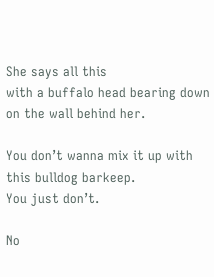She says all this
with a buffalo head bearing down
on the wall behind her.

You don’t wanna mix it up with
this bulldog barkeep.
You just don’t.

No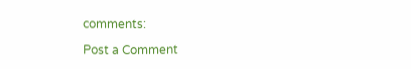comments:

Post a Comment